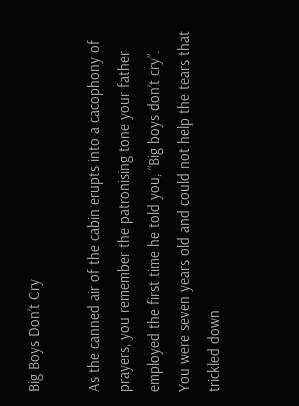Big Boys Don’t Cry

As the canned air of the cabin erupts into a cacophony of prayers, you remember the patronising tone your father employed the first time he told you, “Big boys don’t cry”. You were seven years old and could not help the tears that trickled down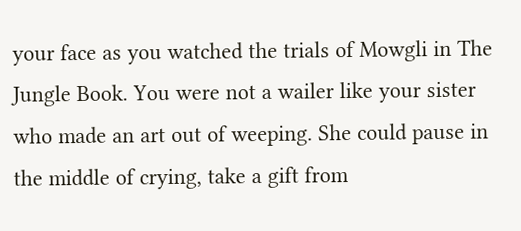your face as you watched the trials of Mowgli in The Jungle Book. You were not a wailer like your sister who made an art out of weeping. She could pause in the middle of crying, take a gift from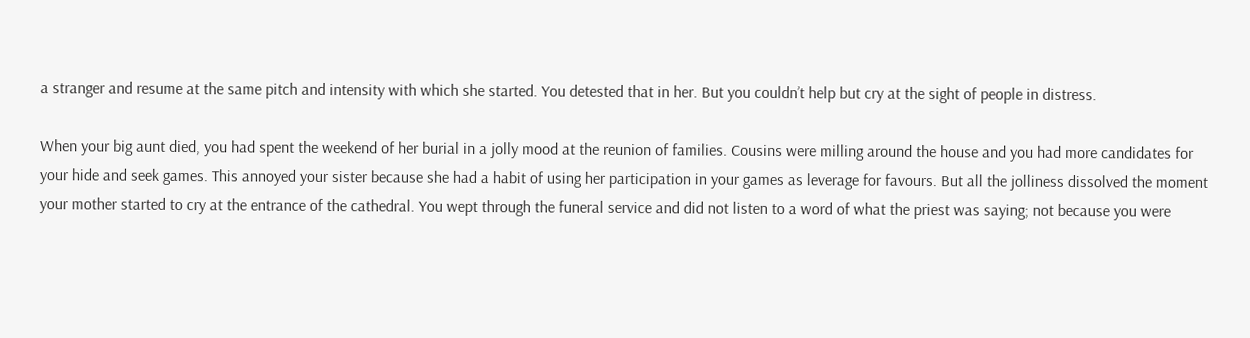a stranger and resume at the same pitch and intensity with which she started. You detested that in her. But you couldn’t help but cry at the sight of people in distress.

When your big aunt died, you had spent the weekend of her burial in a jolly mood at the reunion of families. Cousins were milling around the house and you had more candidates for your hide and seek games. This annoyed your sister because she had a habit of using her participation in your games as leverage for favours. But all the jolliness dissolved the moment your mother started to cry at the entrance of the cathedral. You wept through the funeral service and did not listen to a word of what the priest was saying; not because you were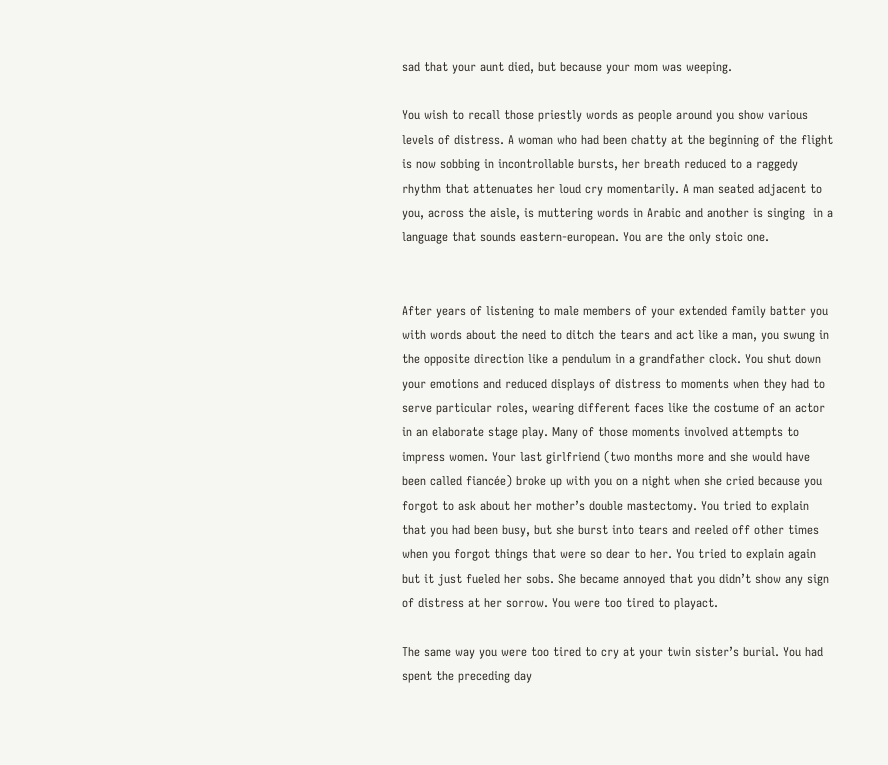sad that your aunt died, but because your mom was weeping.

You wish to recall those priestly words as people around you show various levels of distress. A woman who had been chatty at the beginning of the flight is now sobbing in incontrollable bursts, her breath reduced to a raggedy rhythm that attenuates her loud cry momentarily. A man seated adjacent to you, across the aisle, is muttering words in Arabic and another is singing  in a language that sounds eastern-european. You are the only stoic one.


After years of listening to male members of your extended family batter you with words about the need to ditch the tears and act like a man, you swung in the opposite direction like a pendulum in a grandfather clock. You shut down your emotions and reduced displays of distress to moments when they had to serve particular roles, wearing different faces like the costume of an actor in an elaborate stage play. Many of those moments involved attempts to impress women. Your last girlfriend (two months more and she would have been called fiancée) broke up with you on a night when she cried because you forgot to ask about her mother’s double mastectomy. You tried to explain that you had been busy, but she burst into tears and reeled off other times when you forgot things that were so dear to her. You tried to explain again but it just fueled her sobs. She became annoyed that you didn’t show any sign of distress at her sorrow. You were too tired to playact.

The same way you were too tired to cry at your twin sister’s burial. You had spent the preceding day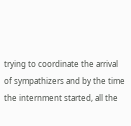trying to coordinate the arrival of sympathizers and by the time the internment started, all the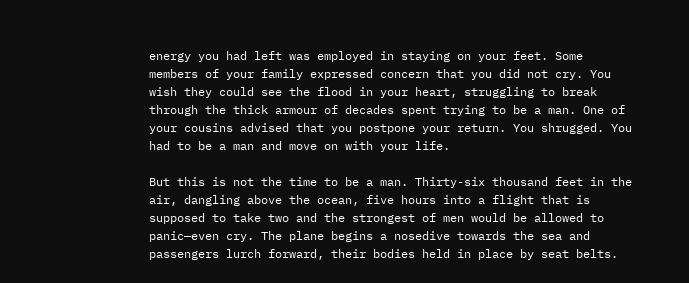energy you had left was employed in staying on your feet. Some members of your family expressed concern that you did not cry. You wish they could see the flood in your heart, struggling to break through the thick armour of decades spent trying to be a man. One of your cousins advised that you postpone your return. You shrugged. You had to be a man and move on with your life.

But this is not the time to be a man. Thirty-six thousand feet in the air, dangling above the ocean, five hours into a flight that is supposed to take two and the strongest of men would be allowed to panic—even cry. The plane begins a nosedive towards the sea and passengers lurch forward, their bodies held in place by seat belts.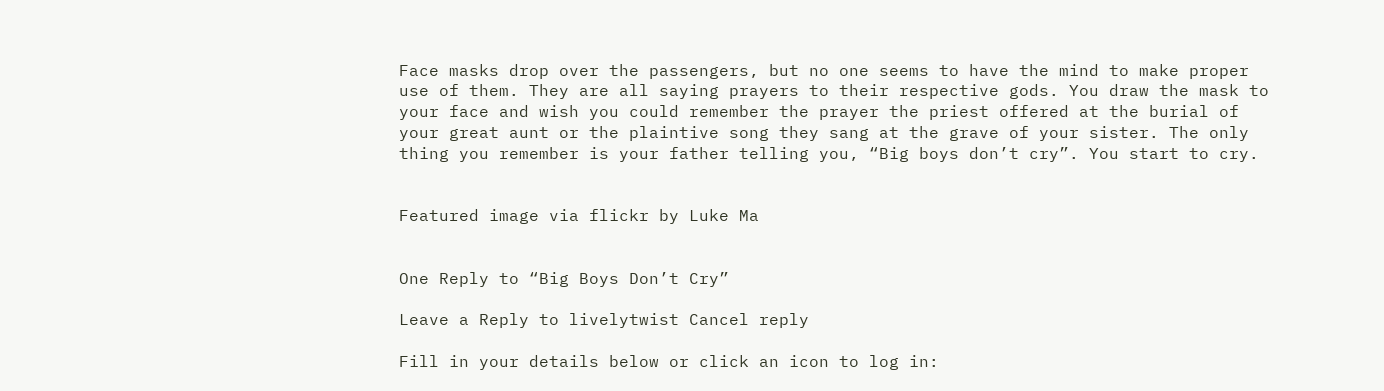Face masks drop over the passengers, but no one seems to have the mind to make proper use of them. They are all saying prayers to their respective gods. You draw the mask to your face and wish you could remember the prayer the priest offered at the burial of your great aunt or the plaintive song they sang at the grave of your sister. The only thing you remember is your father telling you, “Big boys don’t cry”. You start to cry.


Featured image via flickr by Luke Ma


One Reply to “Big Boys Don’t Cry”

Leave a Reply to livelytwist Cancel reply

Fill in your details below or click an icon to log in: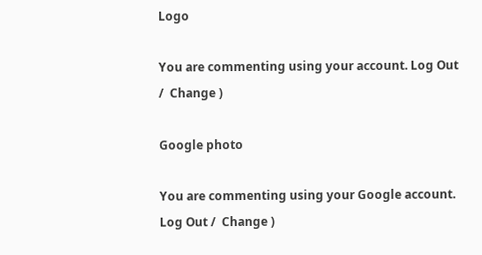Logo

You are commenting using your account. Log Out /  Change )

Google photo

You are commenting using your Google account. Log Out /  Change )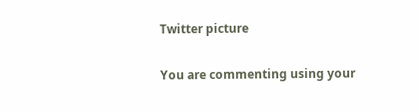Twitter picture

You are commenting using your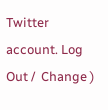Twitter account. Log Out /  Change )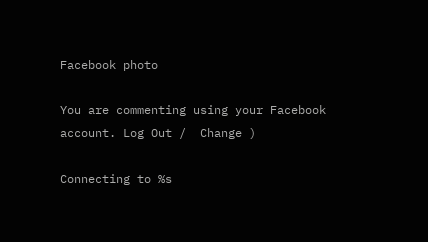Facebook photo

You are commenting using your Facebook account. Log Out /  Change )

Connecting to %s